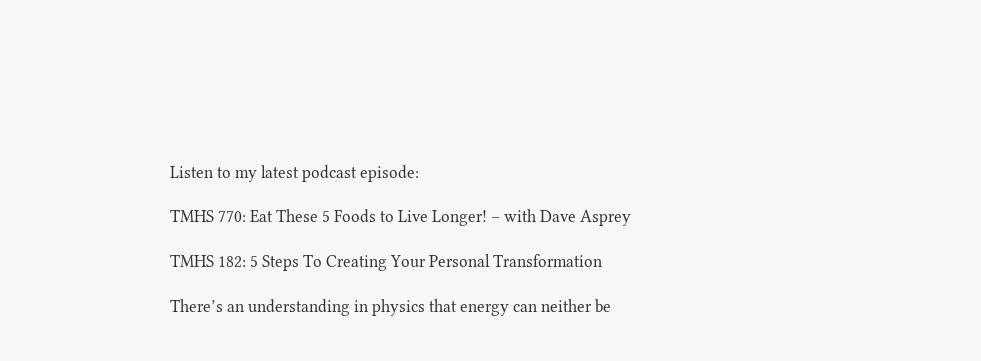Listen to my latest podcast episode:

TMHS 770: Eat These 5 Foods to Live Longer! – with Dave Asprey

TMHS 182: 5 Steps To Creating Your Personal Transformation

There’s an understanding in physics that energy can neither be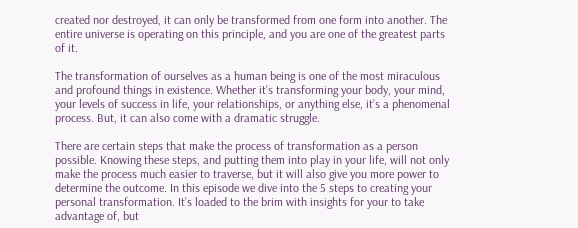created nor destroyed, it can only be transformed from one form into another. The entire universe is operating on this principle, and you are one of the greatest parts of it.

The transformation of ourselves as a human being is one of the most miraculous and profound things in existence. Whether it’s transforming your body, your mind, your levels of success in life, your relationships, or anything else, it’s a phenomenal process. But, it can also come with a dramatic struggle.

There are certain steps that make the process of transformation as a person possible. Knowing these steps, and putting them into play in your life, will not only make the process much easier to traverse, but it will also give you more power to determine the outcome. In this episode we dive into the 5 steps to creating your personal transformation. It’s loaded to the brim with insights for your to take advantage of, but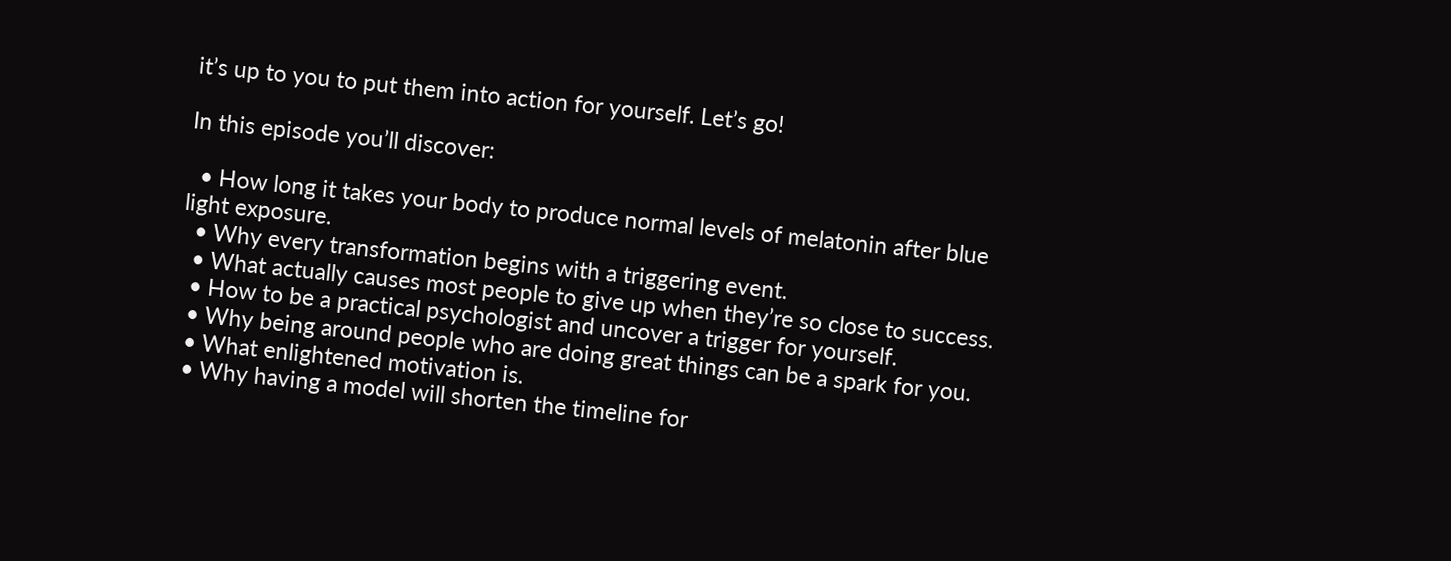it’s up to you to put them into action for yourself. Let’s go!

In this episode you’ll discover:

  • How long it takes your body to produce normal levels of melatonin after blue light exposure.
  • Why every transformation begins with a triggering event.
  • What actually causes most people to give up when they’re so close to success.
  • How to be a practical psychologist and uncover a trigger for yourself.
  • Why being around people who are doing great things can be a spark for you.
  • What enlightened motivation is.
  • Why having a model will shorten the timeline for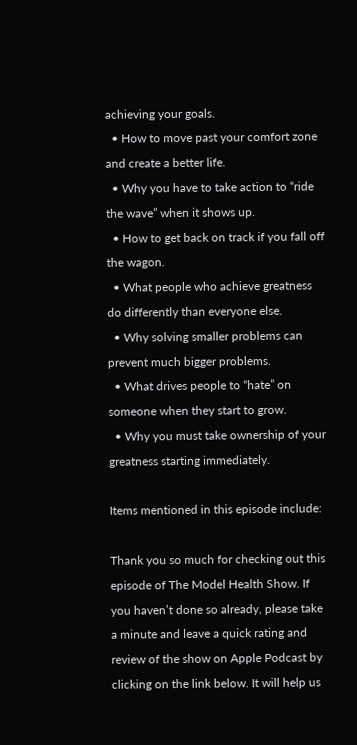achieving your goals.
  • How to move past your comfort zone and create a better life.
  • Why you have to take action to “ride the wave” when it shows up.
  • How to get back on track if you fall off the wagon.
  • What people who achieve greatness do differently than everyone else.
  • Why solving smaller problems can prevent much bigger problems.
  • What drives people to “hate” on someone when they start to grow.
  • Why you must take ownership of your greatness starting immediately.

Items mentioned in this episode include:

Thank you so much for checking out this episode of The Model Health Show. If you haven’t done so already, please take a minute and leave a quick rating and review of the show on Apple Podcast by clicking on the link below. It will help us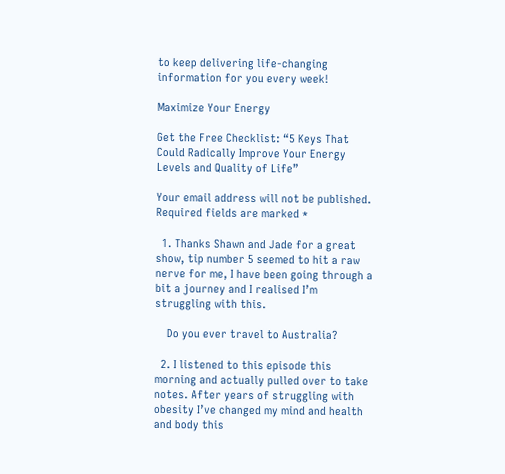to keep delivering life-changing information for you every week!

Maximize Your Energy

Get the Free Checklist: “5 Keys That Could Radically Improve Your Energy Levels and Quality of Life”

Your email address will not be published. Required fields are marked *

  1. Thanks Shawn and Jade for a great show, tip number 5 seemed to hit a raw nerve for me, I have been going through a bit a journey and I realised I’m struggling with this.

    Do you ever travel to Australia?

  2. I listened to this episode this morning and actually pulled over to take notes. After years of struggling with obesity I’ve changed my mind and health and body this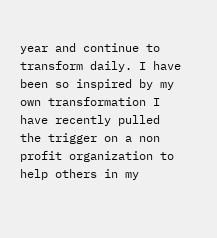year and continue to transform daily. I have been so inspired by my own transformation I have recently pulled the trigger on a non profit organization to help others in my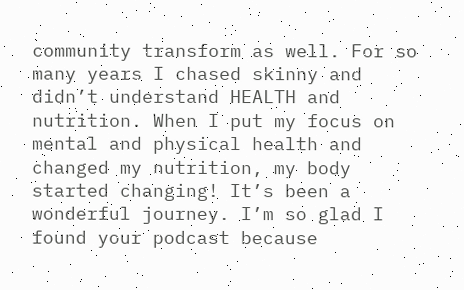community transform as well. For so many years I chased skinny and didn’t understand HEALTH and nutrition. When I put my focus on mental and physical health and changed my nutrition, my body started changing! It’s been a wonderful journey. I’m so glad I found your podcast because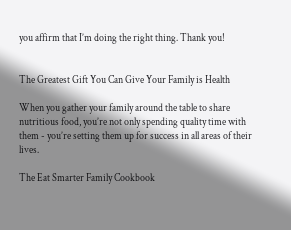you affirm that I’m doing the right thing. Thank you!


The Greatest Gift You Can Give Your Family is Health

When you gather your family around the table to share nutritious food, you’re not only spending quality time with them - you’re setting them up for success in all areas of their lives.

The Eat Smarter Family Cookbook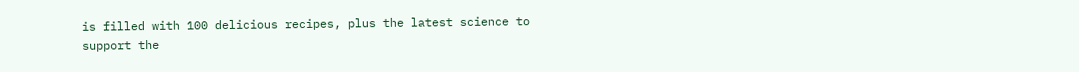is filled with 100 delicious recipes, plus the latest science to support the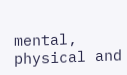mental, physical and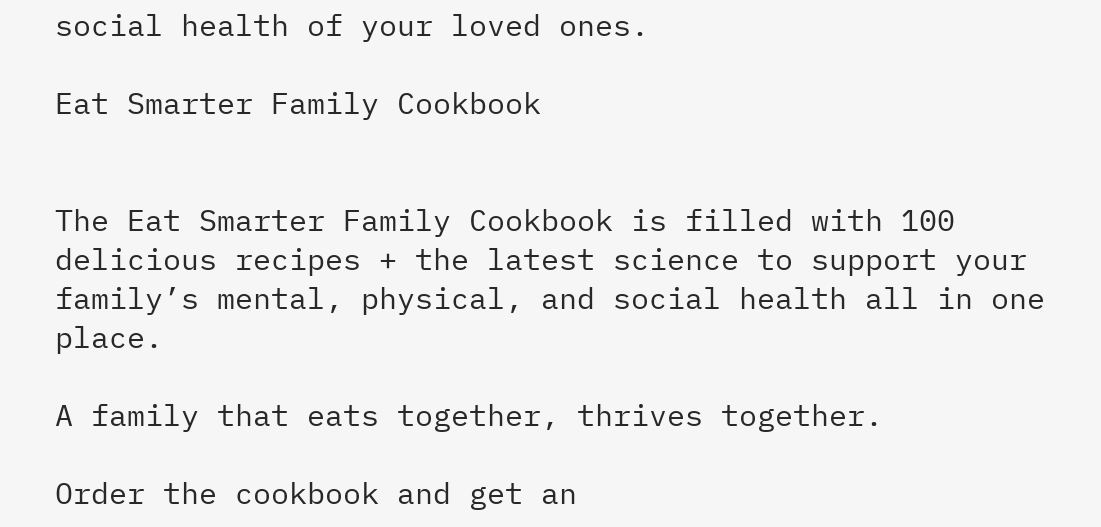social health of your loved ones.

Eat Smarter Family Cookbook


The Eat Smarter Family Cookbook is filled with 100 delicious recipes + the latest science to support your family’s mental, physical, and social health all in one place.

A family that eats together, thrives together.

Order the cookbook and get an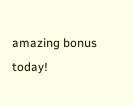amazing bonus today!